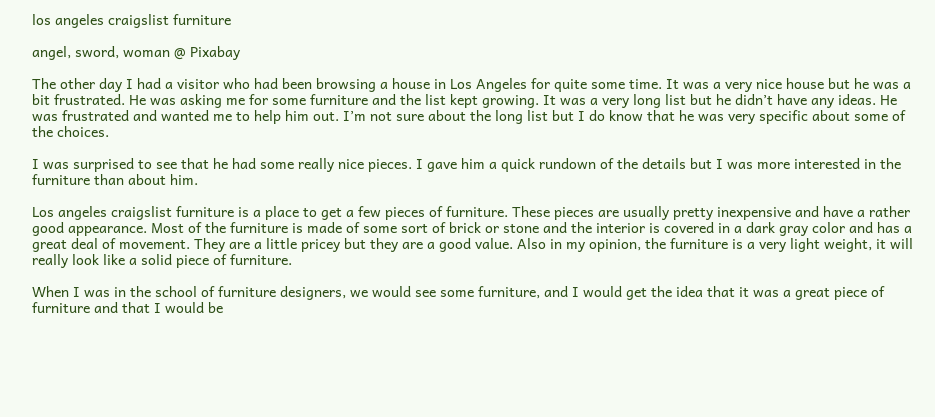los angeles craigslist furniture

angel, sword, woman @ Pixabay

The other day I had a visitor who had been browsing a house in Los Angeles for quite some time. It was a very nice house but he was a bit frustrated. He was asking me for some furniture and the list kept growing. It was a very long list but he didn’t have any ideas. He was frustrated and wanted me to help him out. I’m not sure about the long list but I do know that he was very specific about some of the choices.

I was surprised to see that he had some really nice pieces. I gave him a quick rundown of the details but I was more interested in the furniture than about him.

Los angeles craigslist furniture is a place to get a few pieces of furniture. These pieces are usually pretty inexpensive and have a rather good appearance. Most of the furniture is made of some sort of brick or stone and the interior is covered in a dark gray color and has a great deal of movement. They are a little pricey but they are a good value. Also in my opinion, the furniture is a very light weight, it will really look like a solid piece of furniture.

When I was in the school of furniture designers, we would see some furniture, and I would get the idea that it was a great piece of furniture and that I would be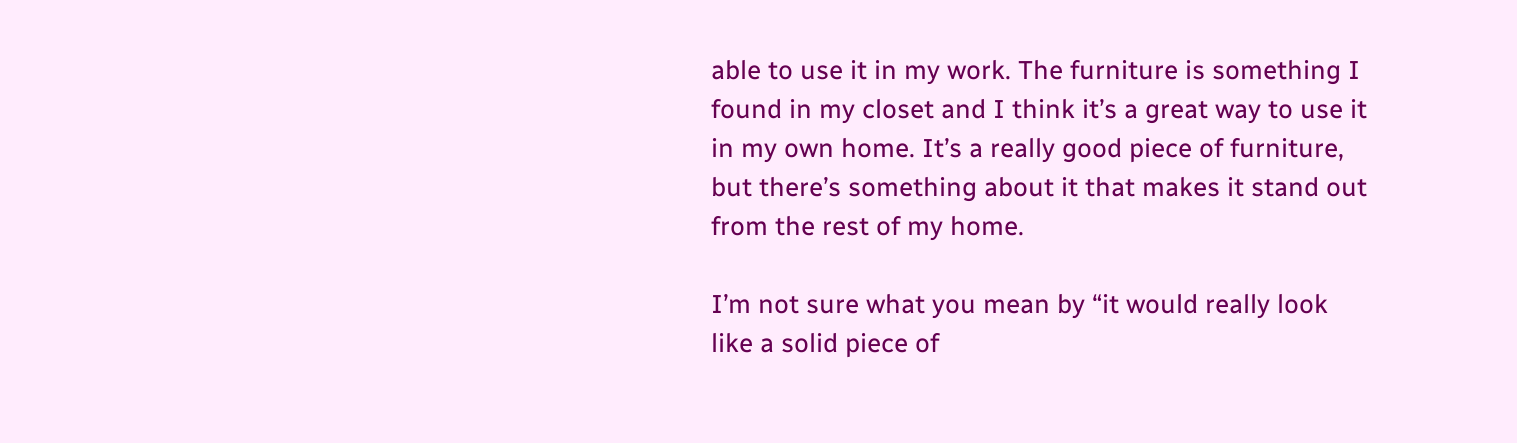able to use it in my work. The furniture is something I found in my closet and I think it’s a great way to use it in my own home. It’s a really good piece of furniture, but there’s something about it that makes it stand out from the rest of my home.

I’m not sure what you mean by “it would really look like a solid piece of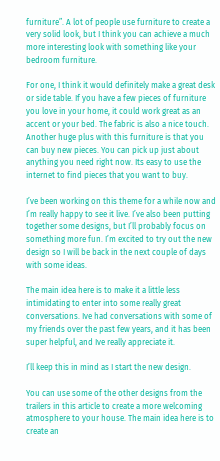furniture”. A lot of people use furniture to create a very solid look, but I think you can achieve a much more interesting look with something like your bedroom furniture.

For one, I think it would definitely make a great desk or side table. If you have a few pieces of furniture you love in your home, it could work great as an accent or your bed. The fabric is also a nice touch. Another huge plus with this furniture is that you can buy new pieces. You can pick up just about anything you need right now. Its easy to use the internet to find pieces that you want to buy.

I’ve been working on this theme for a while now and I’m really happy to see it live. I’ve also been putting together some designs, but I’ll probably focus on something more fun. I’m excited to try out the new design so I will be back in the next couple of days with some ideas.

The main idea here is to make it a little less intimidating to enter into some really great conversations. Ive had conversations with some of my friends over the past few years, and it has been super helpful, and Ive really appreciate it.

I’ll keep this in mind as I start the new design.

You can use some of the other designs from the trailers in this article to create a more welcoming atmosphere to your house. The main idea here is to create an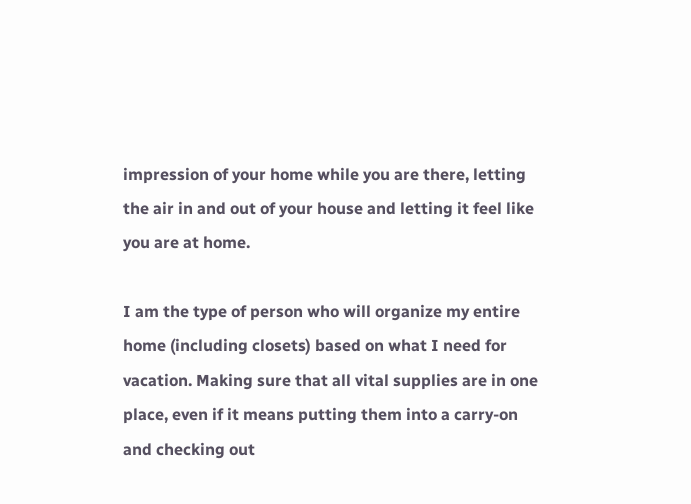impression of your home while you are there, letting the air in and out of your house and letting it feel like you are at home.

I am the type of person who will organize my entire home (including closets) based on what I need for vacation. Making sure that all vital supplies are in one place, even if it means putting them into a carry-on and checking out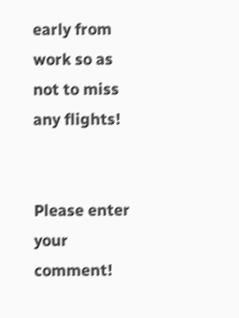early from work so as not to miss any flights!


Please enter your comment!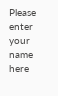Please enter your name here